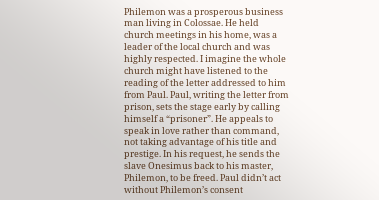Philemon was a prosperous business man living in Colossae. He held church meetings in his home, was a leader of the local church and was highly respected. I imagine the whole church might have listened to the reading of the letter addressed to him from Paul. Paul, writing the letter from prison, sets the stage early by calling himself a “prisoner”. He appeals to speak in love rather than command, not taking advantage of his title and prestige. In his request, he sends the slave Onesimus back to his master, Philemon, to be freed. Paul didn’t act without Philemon’s consent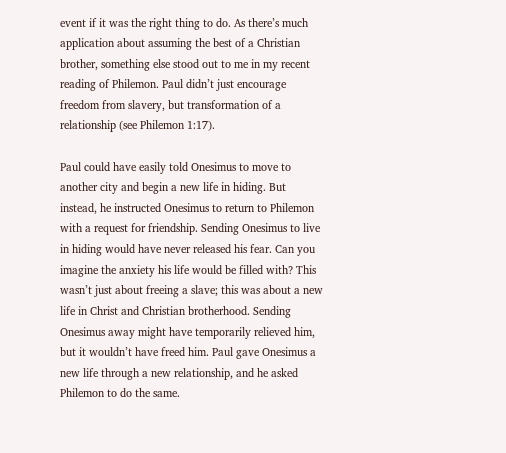event if it was the right thing to do. As there’s much application about assuming the best of a Christian brother, something else stood out to me in my recent reading of Philemon. Paul didn’t just encourage freedom from slavery, but transformation of a relationship (see Philemon 1:17).

Paul could have easily told Onesimus to move to another city and begin a new life in hiding. But instead, he instructed Onesimus to return to Philemon with a request for friendship. Sending Onesimus to live in hiding would have never released his fear. Can you imagine the anxiety his life would be filled with? This wasn’t just about freeing a slave; this was about a new life in Christ and Christian brotherhood. Sending Onesimus away might have temporarily relieved him, but it wouldn’t have freed him. Paul gave Onesimus a new life through a new relationship, and he asked Philemon to do the same.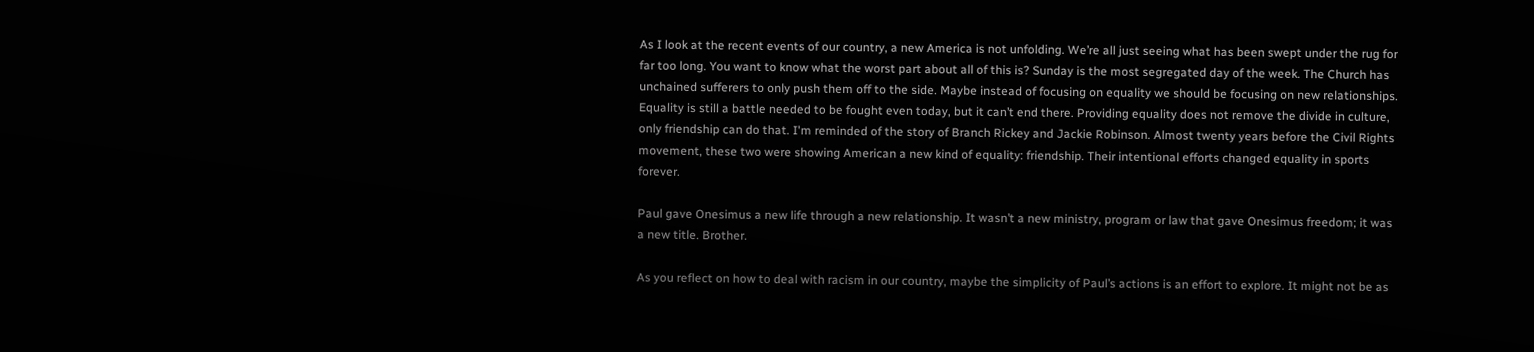As I look at the recent events of our country, a new America is not unfolding. We’re all just seeing what has been swept under the rug for far too long. You want to know what the worst part about all of this is? Sunday is the most segregated day of the week. The Church has unchained sufferers to only push them off to the side. Maybe instead of focusing on equality we should be focusing on new relationships. Equality is still a battle needed to be fought even today, but it can’t end there. Providing equality does not remove the divide in culture, only friendship can do that. I'm reminded of the story of Branch Rickey and Jackie Robinson. Almost twenty years before the Civil Rights movement, these two were showing American a new kind of equality: friendship. Their intentional efforts changed equality in sports forever.

Paul gave Onesimus a new life through a new relationship. It wasn’t a new ministry, program or law that gave Onesimus freedom; it was a new title. Brother.

As you reflect on how to deal with racism in our country, maybe the simplicity of Paul’s actions is an effort to explore. It might not be as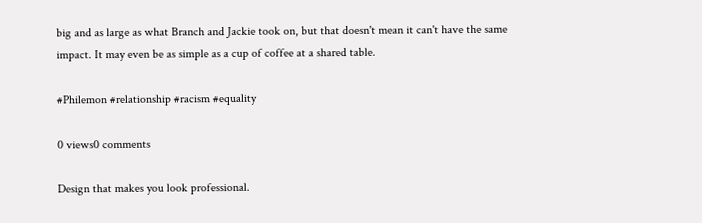big and as large as what Branch and Jackie took on, but that doesn't mean it can't have the same impact. It may even be as simple as a cup of coffee at a shared table.

#Philemon #relationship #racism #equality

0 views0 comments

Design that makes you look professional.